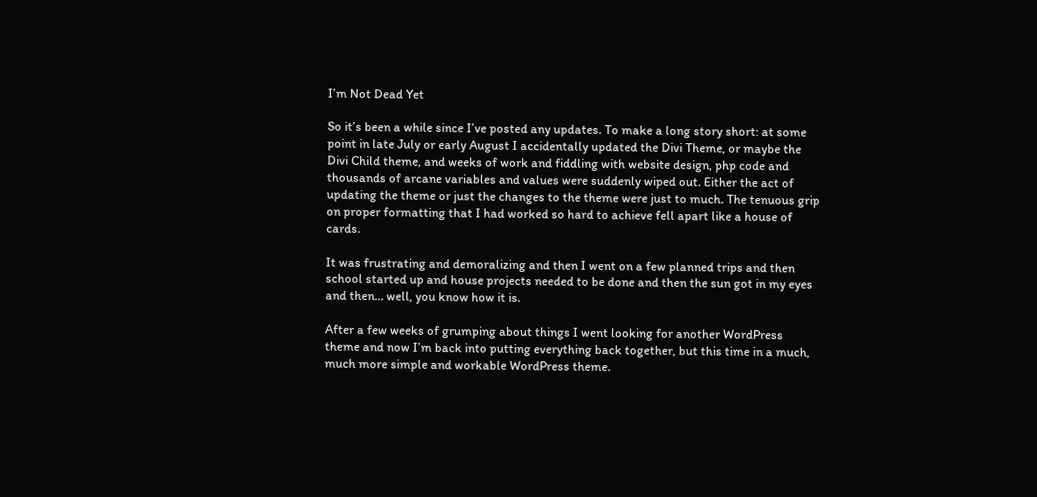I’m Not Dead Yet

So it’s been a while since I’ve posted any updates. To make a long story short: at some point in late July or early August I accidentally updated the Divi Theme, or maybe the Divi Child theme, and weeks of work and fiddling with website design, php code and thousands of arcane variables and values were suddenly wiped out. Either the act of updating the theme or just the changes to the theme were just to much. The tenuous grip on proper formatting that I had worked so hard to achieve fell apart like a house of cards.

It was frustrating and demoralizing and then I went on a few planned trips and then school started up and house projects needed to be done and then the sun got in my eyes and then… well, you know how it is.

After a few weeks of grumping about things I went looking for another WordPress theme and now I’m back into putting everything back together, but this time in a much, much more simple and workable WordPress theme.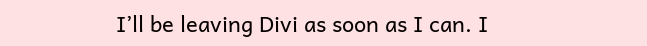I’ll be leaving Divi as soon as I can. I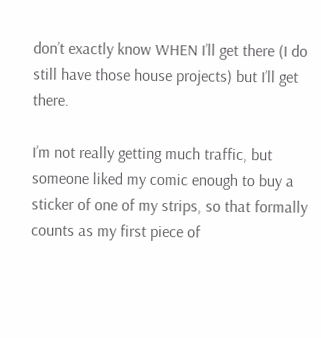don’t exactly know WHEN I’ll get there (I do still have those house projects) but I’ll get there.

I’m not really getting much traffic, but someone liked my comic enough to buy a sticker of one of my strips, so that formally counts as my first piece of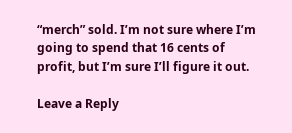“merch” sold. I’m not sure where I’m going to spend that 16 cents of profit, but I’m sure I’ll figure it out.

Leave a Reply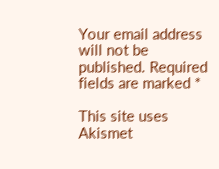Your email address will not be published. Required fields are marked *

This site uses Akismet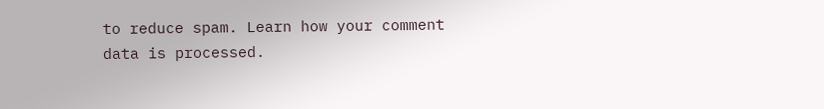to reduce spam. Learn how your comment data is processed.